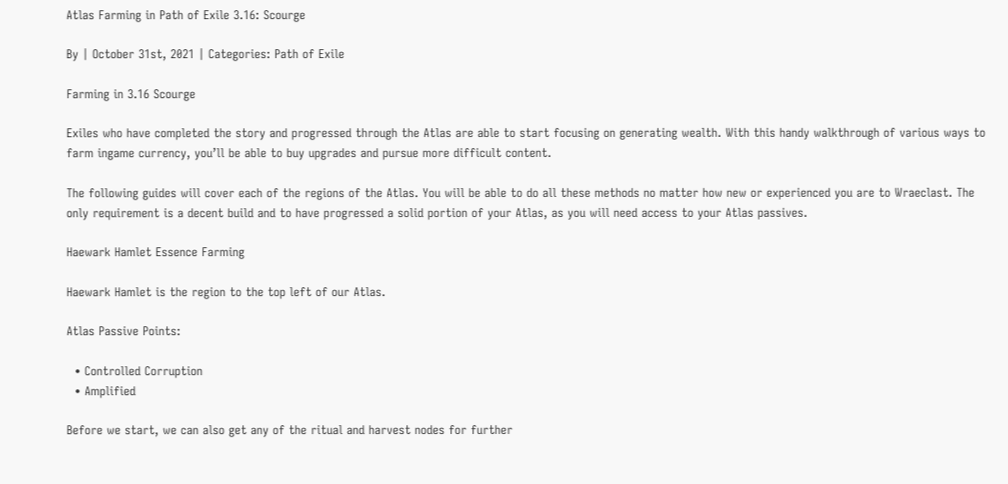Atlas Farming in Path of Exile 3.16: Scourge

By | October 31st, 2021 | Categories: Path of Exile

Farming in 3.16 Scourge

Exiles who have completed the story and progressed through the Atlas are able to start focusing on generating wealth. With this handy walkthrough of various ways to farm ingame currency, you’ll be able to buy upgrades and pursue more difficult content.

The following guides will cover each of the regions of the Atlas. You will be able to do all these methods no matter how new or experienced you are to Wraeclast. The only requirement is a decent build and to have progressed a solid portion of your Atlas, as you will need access to your Atlas passives.

Haewark Hamlet Essence Farming

Haewark Hamlet is the region to the top left of our Atlas.

Atlas Passive Points:

  • Controlled Corruption
  • Amplified

Before we start, we can also get any of the ritual and harvest nodes for further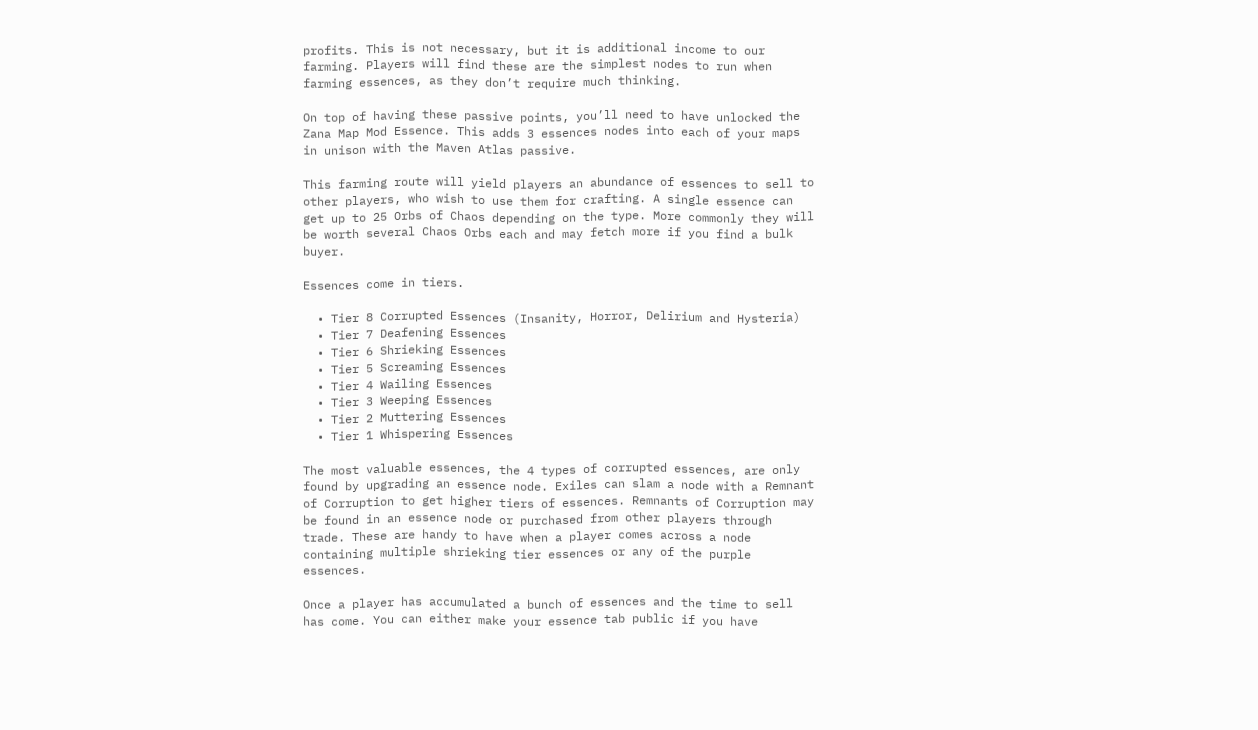profits. This is not necessary, but it is additional income to our farming. Players will find these are the simplest nodes to run when farming essences, as they don’t require much thinking.

On top of having these passive points, you’ll need to have unlocked the Zana Map Mod Essence. This adds 3 essences nodes into each of your maps in unison with the Maven Atlas passive.

This farming route will yield players an abundance of essences to sell to other players, who wish to use them for crafting. A single essence can get up to 25 Orbs of Chaos depending on the type. More commonly they will be worth several Chaos Orbs each and may fetch more if you find a bulk buyer.

Essences come in tiers.

  • Tier 8 Corrupted Essences (Insanity, Horror, Delirium and Hysteria)
  • Tier 7 Deafening Essences
  • Tier 6 Shrieking Essences
  • Tier 5 Screaming Essences
  • Tier 4 Wailing Essences
  • Tier 3 Weeping Essences
  • Tier 2 Muttering Essences
  • Tier 1 Whispering Essences

The most valuable essences, the 4 types of corrupted essences, are only found by upgrading an essence node. Exiles can slam a node with a Remnant of Corruption to get higher tiers of essences. Remnants of Corruption may be found in an essence node or purchased from other players through trade. These are handy to have when a player comes across a node containing multiple shrieking tier essences or any of the purple essences.

Once a player has accumulated a bunch of essences and the time to sell has come. You can either make your essence tab public if you have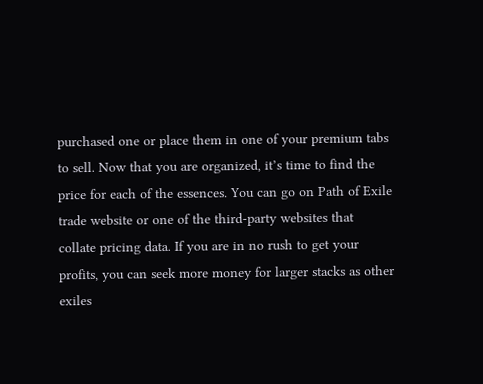purchased one or place them in one of your premium tabs to sell. Now that you are organized, it’s time to find the price for each of the essences. You can go on Path of Exile trade website or one of the third-party websites that collate pricing data. If you are in no rush to get your profits, you can seek more money for larger stacks as other exiles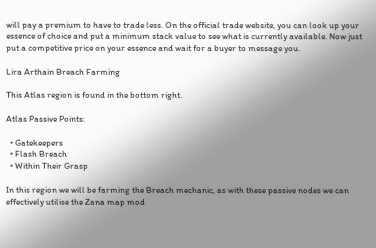will pay a premium to have to trade less. On the official trade website, you can look up your essence of choice and put a minimum stack value to see what is currently available. Now just put a competitive price on your essence and wait for a buyer to message you.

Lira Arthain Breach Farming

This Atlas region is found in the bottom right.

Atlas Passive Points:

  • Gatekeepers
  • Flash Breach
  • Within Their Grasp

In this region we will be farming the Breach mechanic, as with these passive nodes we can effectively utilise the Zana map mod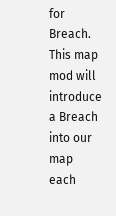for Breach. This map mod will introduce a Breach into our map each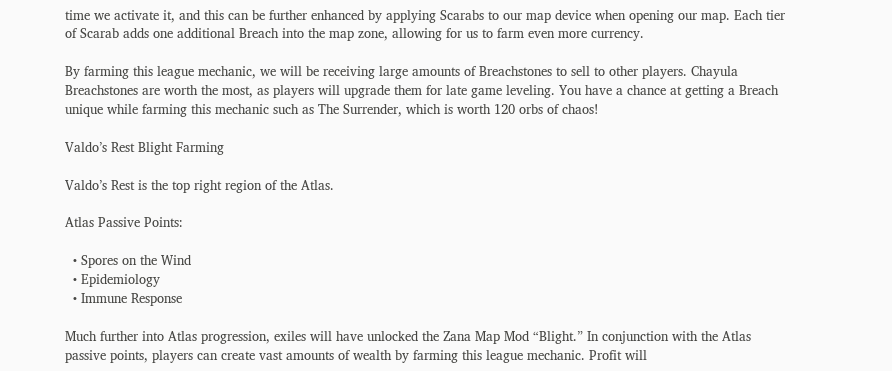time we activate it, and this can be further enhanced by applying Scarabs to our map device when opening our map. Each tier of Scarab adds one additional Breach into the map zone, allowing for us to farm even more currency.

By farming this league mechanic, we will be receiving large amounts of Breachstones to sell to other players. Chayula Breachstones are worth the most, as players will upgrade them for late game leveling. You have a chance at getting a Breach unique while farming this mechanic such as The Surrender, which is worth 120 orbs of chaos!

Valdo’s Rest Blight Farming

Valdo’s Rest is the top right region of the Atlas.

Atlas Passive Points:

  • Spores on the Wind
  • Epidemiology
  • Immune Response

Much further into Atlas progression, exiles will have unlocked the Zana Map Mod “Blight.” In conjunction with the Atlas passive points, players can create vast amounts of wealth by farming this league mechanic. Profit will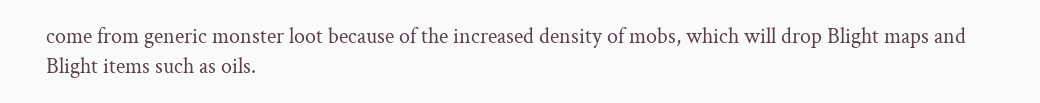come from generic monster loot because of the increased density of mobs, which will drop Blight maps and Blight items such as oils.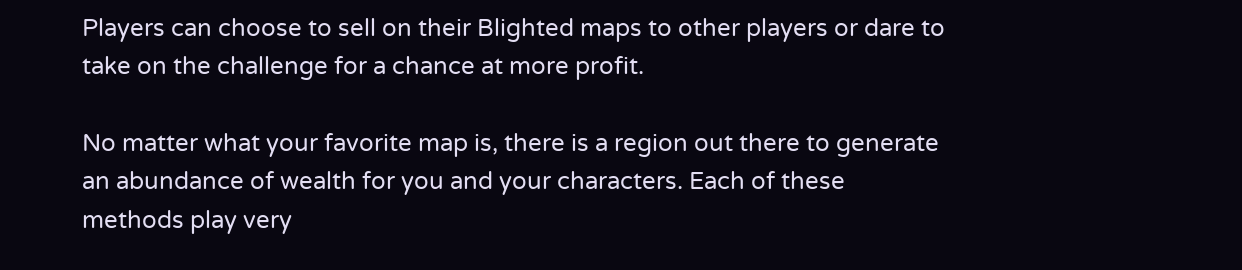Players can choose to sell on their Blighted maps to other players or dare to take on the challenge for a chance at more profit.

No matter what your favorite map is, there is a region out there to generate an abundance of wealth for you and your characters. Each of these methods play very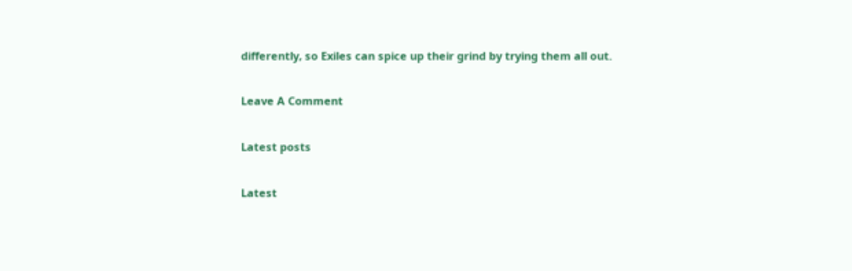differently, so Exiles can spice up their grind by trying them all out.

Leave A Comment

Latest posts

Latest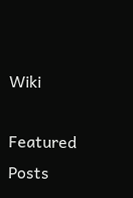Wiki

Featured Posts